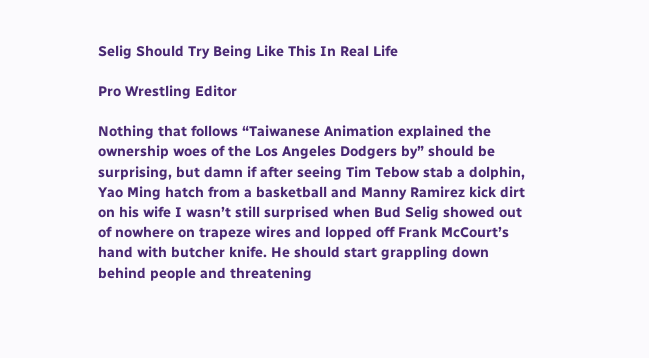Selig Should Try Being Like This In Real Life

Pro Wrestling Editor

Nothing that follows “Taiwanese Animation explained the ownership woes of the Los Angeles Dodgers by” should be surprising, but damn if after seeing Tim Tebow stab a dolphin, Yao Ming hatch from a basketball and Manny Ramirez kick dirt on his wife I wasn’t still surprised when Bud Selig showed out of nowhere on trapeze wires and lopped off Frank McCourt’s hand with butcher knife. He should start grappling down behind people and threatening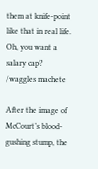them at knife-point like that in real life. Oh, you want a salary cap? /waggles machete

After the image of McCourt’s blood-gushing stump, the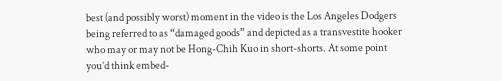best (and possibly worst) moment in the video is the Los Angeles Dodgers being referred to as “damaged goods” and depicted as a transvestite hooker who may or may not be Hong-Chih Kuo in short-shorts. At some point you’d think embed-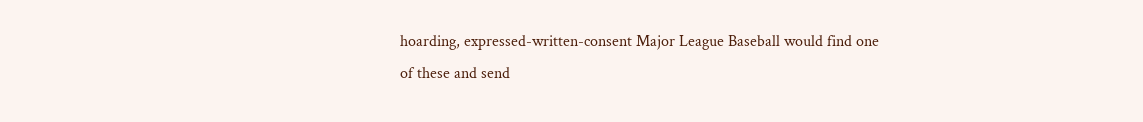hoarding, expressed-written-consent Major League Baseball would find one of these and send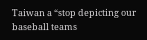Taiwan a “stop depicting our baseball teams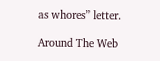as whores” letter.

Around The Web